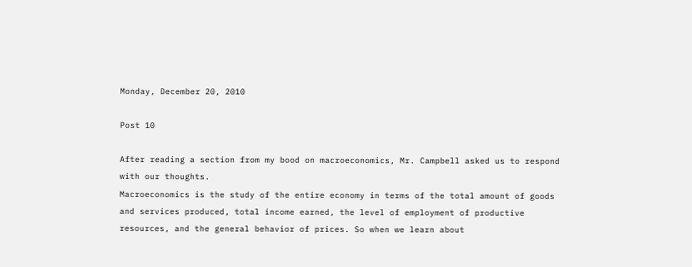Monday, December 20, 2010

Post 10

After reading a section from my bood on macroeconomics, Mr. Campbell asked us to respond with our thoughts.
Macroeconomics is the study of the entire economy in terms of the total amount of goods and services produced, total income earned, the level of employment of productive resources, and the general behavior of prices. So when we learn about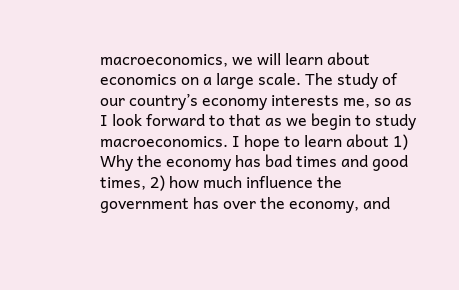macroeconomics, we will learn about economics on a large scale. The study of our country’s economy interests me, so as I look forward to that as we begin to study macroeconomics. I hope to learn about 1) Why the economy has bad times and good times, 2) how much influence the government has over the economy, and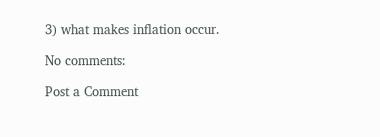3) what makes inflation occur.

No comments:

Post a Comment